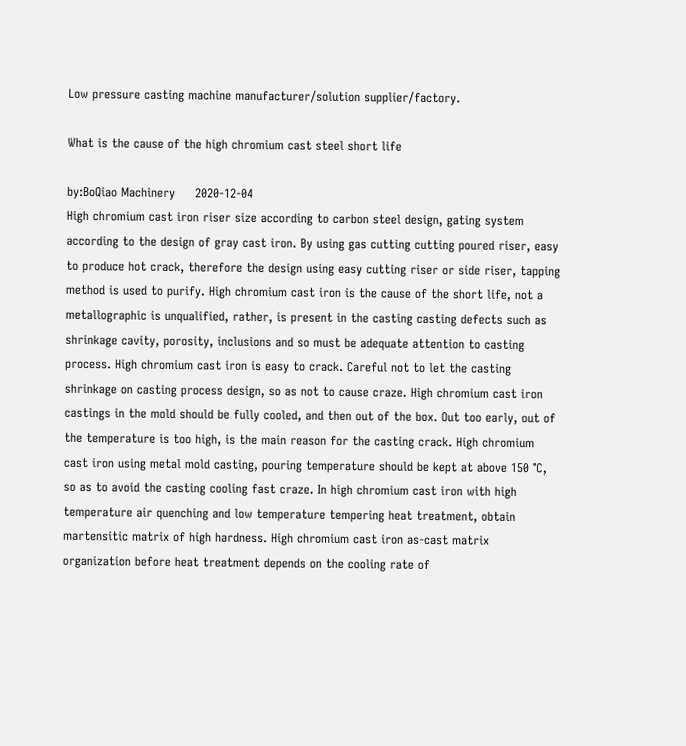Low pressure casting machine manufacturer/solution supplier/factory.

What is the cause of the high chromium cast steel short life

by:BoQiao Machinery     2020-12-04
High chromium cast iron riser size according to carbon steel design, gating system according to the design of gray cast iron. By using gas cutting cutting poured riser, easy to produce hot crack, therefore the design using easy cutting riser or side riser, tapping method is used to purify. High chromium cast iron is the cause of the short life, not a metallographic is unqualified, rather, is present in the casting casting defects such as shrinkage cavity, porosity, inclusions and so must be adequate attention to casting process. High chromium cast iron is easy to crack. Careful not to let the casting shrinkage on casting process design, so as not to cause craze. High chromium cast iron castings in the mold should be fully cooled, and then out of the box. Out too early, out of the temperature is too high, is the main reason for the casting crack. High chromium cast iron using metal mold casting, pouring temperature should be kept at above 150 ℃, so as to avoid the casting cooling fast craze. In high chromium cast iron with high temperature air quenching and low temperature tempering heat treatment, obtain martensitic matrix of high hardness. High chromium cast iron as-cast matrix organization before heat treatment depends on the cooling rate of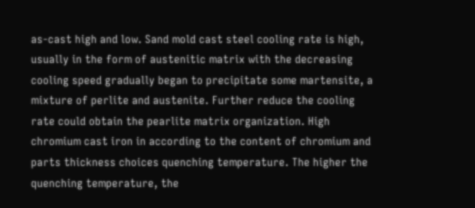as-cast high and low. Sand mold cast steel cooling rate is high, usually in the form of austenitic matrix with the decreasing cooling speed gradually began to precipitate some martensite, a mixture of perlite and austenite. Further reduce the cooling rate could obtain the pearlite matrix organization. High chromium cast iron in according to the content of chromium and parts thickness choices quenching temperature. The higher the quenching temperature, the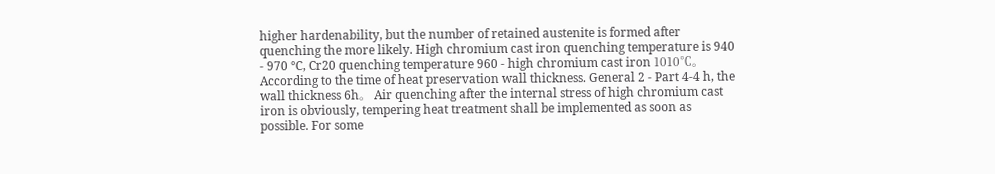higher hardenability, but the number of retained austenite is formed after quenching the more likely. High chromium cast iron quenching temperature is 940 - 970 ℃, Cr20 quenching temperature 960 - high chromium cast iron 1010℃。 According to the time of heat preservation wall thickness. General 2 - Part 4-4 h, the wall thickness 6h。 Air quenching after the internal stress of high chromium cast iron is obviously, tempering heat treatment shall be implemented as soon as possible. For some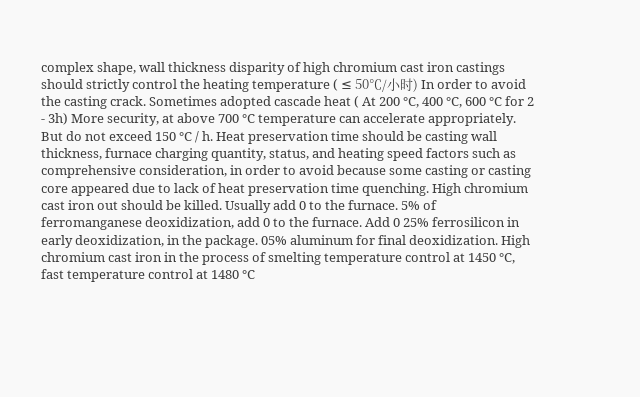complex shape, wall thickness disparity of high chromium cast iron castings should strictly control the heating temperature ( ≤ 50℃/小时) In order to avoid the casting crack. Sometimes adopted cascade heat ( At 200 ℃, 400 ℃, 600 ℃ for 2 - 3h) More security, at above 700 ℃ temperature can accelerate appropriately. But do not exceed 150 ℃ / h. Heat preservation time should be casting wall thickness, furnace charging quantity, status, and heating speed factors such as comprehensive consideration, in order to avoid because some casting or casting core appeared due to lack of heat preservation time quenching. High chromium cast iron out should be killed. Usually add 0 to the furnace. 5% of ferromanganese deoxidization, add 0 to the furnace. Add 0 25% ferrosilicon in early deoxidization, in the package. 05% aluminum for final deoxidization. High chromium cast iron in the process of smelting temperature control at 1450 ℃, fast temperature control at 1480 ℃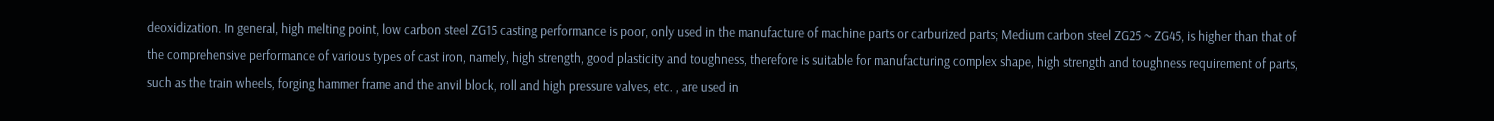deoxidization. In general, high melting point, low carbon steel ZG15 casting performance is poor, only used in the manufacture of machine parts or carburized parts; Medium carbon steel ZG25 ~ ZG45, is higher than that of the comprehensive performance of various types of cast iron, namely, high strength, good plasticity and toughness, therefore is suitable for manufacturing complex shape, high strength and toughness requirement of parts, such as the train wheels, forging hammer frame and the anvil block, roll and high pressure valves, etc. , are used in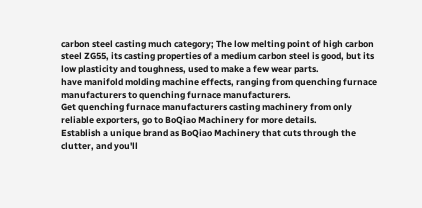carbon steel casting much category; The low melting point of high carbon steel ZG55, its casting properties of a medium carbon steel is good, but its low plasticity and toughness, used to make a few wear parts.
have manifold molding machine effects, ranging from quenching furnace manufacturers to quenching furnace manufacturers.
Get quenching furnace manufacturers casting machinery from only reliable exporters, go to BoQiao Machinery for more details.
Establish a unique brand as BoQiao Machinery that cuts through the clutter, and you'll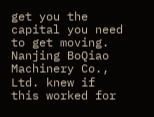get you the capital you need to get moving.
Nanjing BoQiao Machinery Co., Ltd. knew if this worked for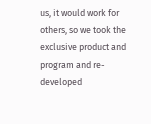us, it would work for others, so we took the exclusive product and program and re-developed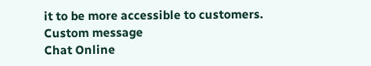it to be more accessible to customers.
Custom message
Chat Online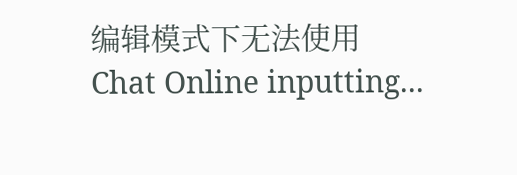编辑模式下无法使用
Chat Online inputting...